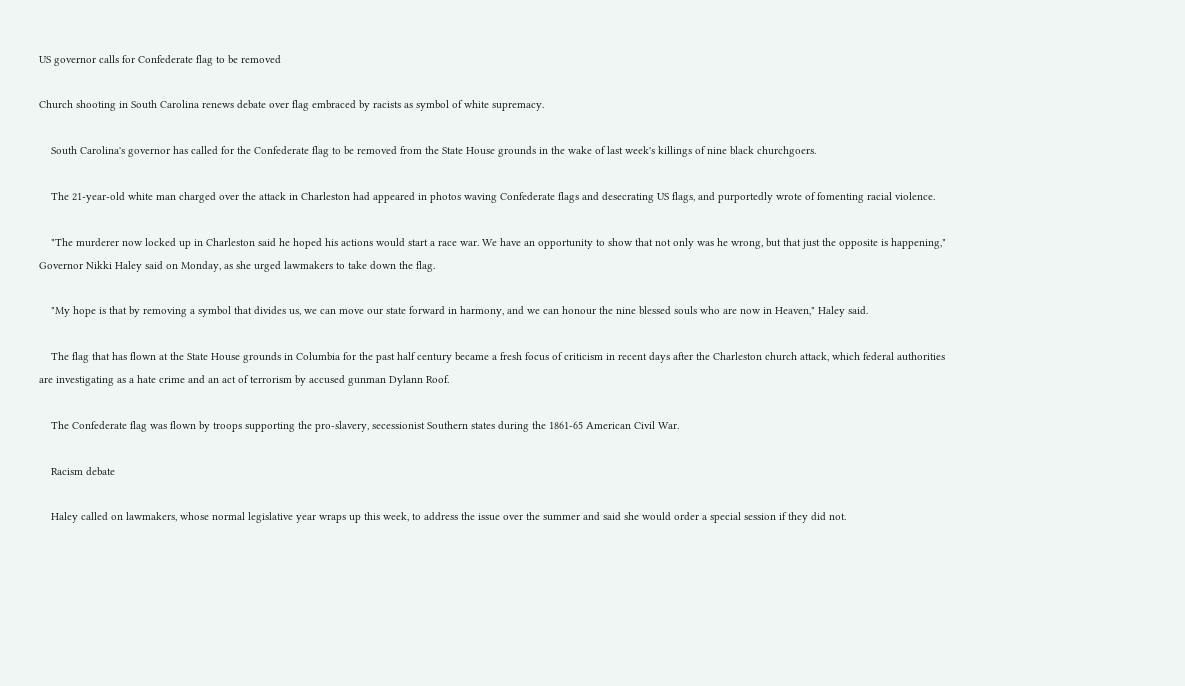US governor calls for Confederate flag to be removed

Church shooting in South Carolina renews debate over flag embraced by racists as symbol of white supremacy.

    South Carolina's governor has called for the Confederate flag to be removed from the State House grounds in the wake of last week's killings of nine black churchgoers.

    The 21-year-old white man charged over the attack in Charleston had appeared in photos waving Confederate flags and desecrating US flags, and purportedly wrote of fomenting racial violence.

    "The murderer now locked up in Charleston said he hoped his actions would start a race war. We have an opportunity to show that not only was he wrong, but that just the opposite is happening," Governor Nikki Haley said on Monday, as she urged lawmakers to take down the flag.

    "My hope is that by removing a symbol that divides us, we can move our state forward in harmony, and we can honour the nine blessed souls who are now in Heaven," Haley said.

    The flag that has flown at the State House grounds in Columbia for the past half century became a fresh focus of criticism in recent days after the Charleston church attack, which federal authorities are investigating as a hate crime and an act of terrorism by accused gunman Dylann Roof.

    The Confederate flag was flown by troops supporting the pro-slavery, secessionist Southern states during the 1861-65 American Civil War.

    Racism debate

    Haley called on lawmakers, whose normal legislative year wraps up this week, to address the issue over the summer and said she would order a special session if they did not.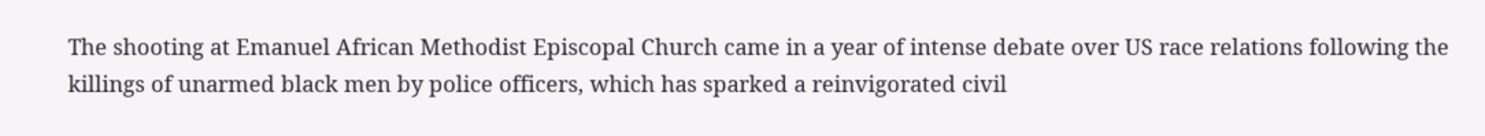The shooting at Emanuel African Methodist Episcopal Church came in a year of intense debate over US race relations following the killings of unarmed black men by police officers, which has sparked a reinvigorated civil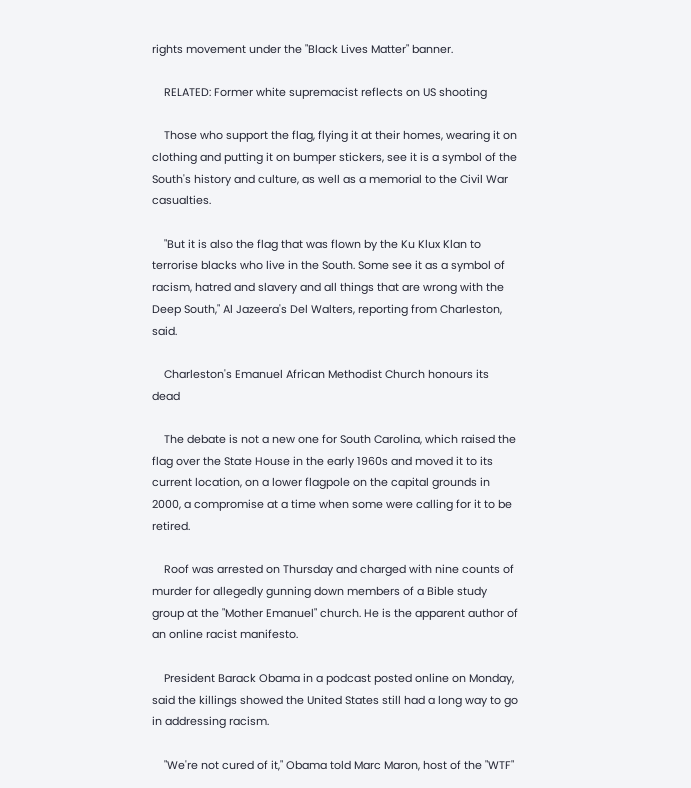rights movement under the "Black Lives Matter" banner.

    RELATED: Former white supremacist reflects on US shooting

    Those who support the flag, flying it at their homes, wearing it on clothing and putting it on bumper stickers, see it is a symbol of the South's history and culture, as well as a memorial to the Civil War casualties.

    "But it is also the flag that was flown by the Ku Klux Klan to terrorise blacks who live in the South. Some see it as a symbol of racism, hatred and slavery and all things that are wrong with the Deep South," Al Jazeera's Del Walters, reporting from Charleston, said.

    Charleston's Emanuel African Methodist Church honours its dead

    The debate is not a new one for South Carolina, which raised the flag over the State House in the early 1960s and moved it to its current location, on a lower flagpole on the capital grounds in 2000, a compromise at a time when some were calling for it to be retired.

    Roof was arrested on Thursday and charged with nine counts of murder for allegedly gunning down members of a Bible study group at the "Mother Emanuel" church. He is the apparent author of an online racist manifesto.

    President Barack Obama in a podcast posted online on Monday, said the killings showed the United States still had a long way to go in addressing racism.

    "We're not cured of it," Obama told Marc Maron, host of the "WTF"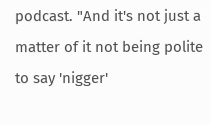podcast. "And it's not just a matter of it not being polite to say 'nigger'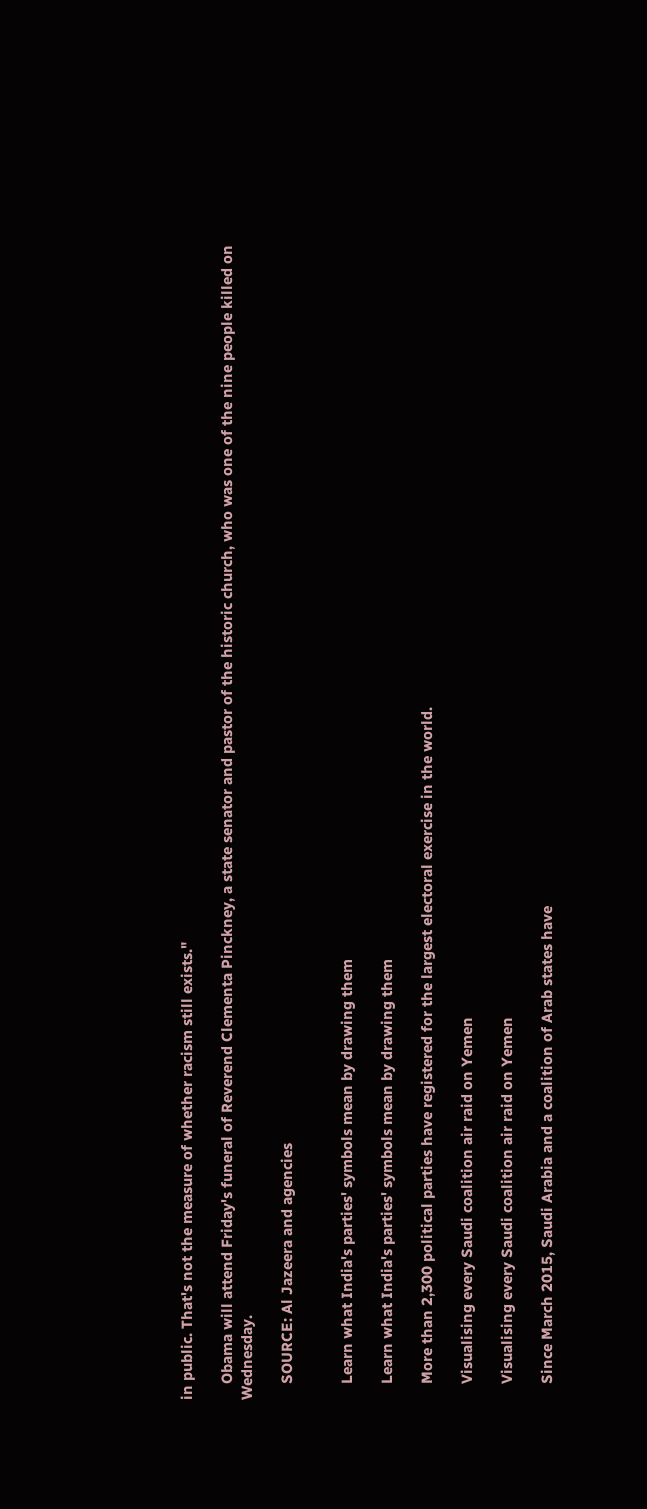in public. That's not the measure of whether racism still exists."

    Obama will attend Friday's funeral of Reverend Clementa Pinckney, a state senator and pastor of the historic church, who was one of the nine people killed on Wednesday.

    SOURCE: Al Jazeera and agencies


    Learn what India's parties' symbols mean by drawing them

    Learn what India's parties' symbols mean by drawing them

    More than 2,300 political parties have registered for the largest electoral exercise in the world.

    Visualising every Saudi coalition air raid on Yemen

    Visualising every Saudi coalition air raid on Yemen

    Since March 2015, Saudi Arabia and a coalition of Arab states have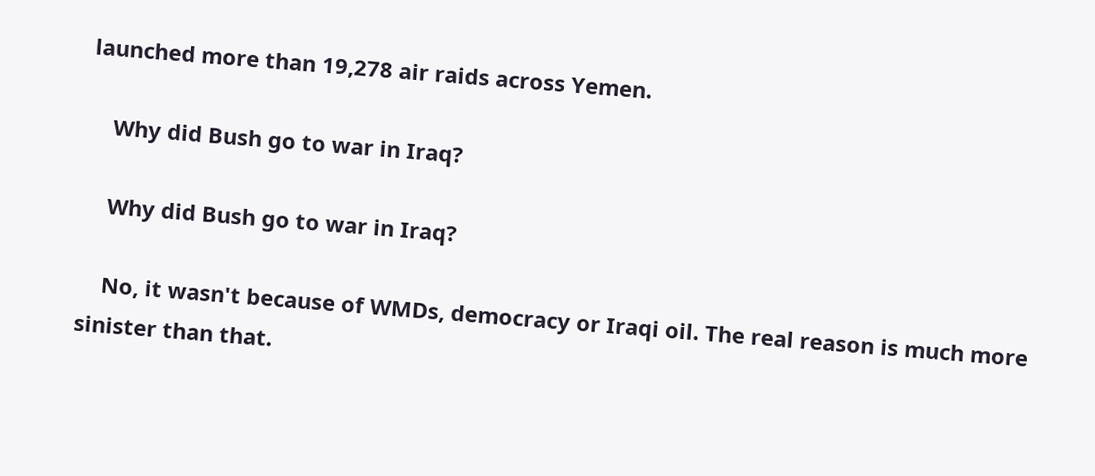launched more than 19,278 air raids across Yemen.

    Why did Bush go to war in Iraq?

    Why did Bush go to war in Iraq?

    No, it wasn't because of WMDs, democracy or Iraqi oil. The real reason is much more sinister than that.